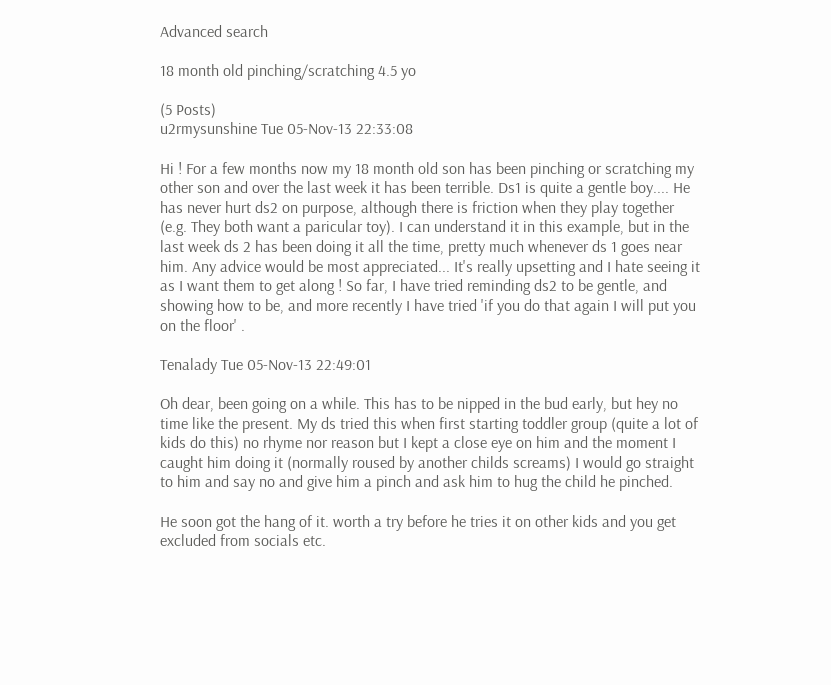Advanced search

18 month old pinching/scratching 4.5 yo

(5 Posts)
u2rmysunshine Tue 05-Nov-13 22:33:08

Hi ! For a few months now my 18 month old son has been pinching or scratching my other son and over the last week it has been terrible. Ds1 is quite a gentle boy.... He has never hurt ds2 on purpose, although there is friction when they play together (e.g. They both want a paricular toy). I can understand it in this example, but in the last week ds 2 has been doing it all the time, pretty much whenever ds 1 goes near him. Any advice would be most appreciated... It's really upsetting and I hate seeing it as I want them to get along ! So far, I have tried reminding ds2 to be gentle, and showing how to be, and more recently I have tried 'if you do that again I will put you on the floor' .

Tenalady Tue 05-Nov-13 22:49:01

Oh dear, been going on a while. This has to be nipped in the bud early, but hey no time like the present. My ds tried this when first starting toddler group (quite a lot of kids do this) no rhyme nor reason but I kept a close eye on him and the moment I caught him doing it (normally roused by another childs screams) I would go straight to him and say no and give him a pinch and ask him to hug the child he pinched.

He soon got the hang of it. worth a try before he tries it on other kids and you get excluded from socials etc.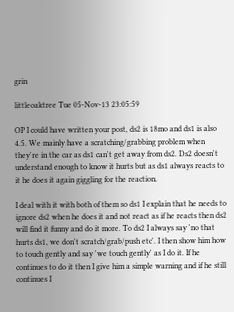grin

littleoaktree Tue 05-Nov-13 23:05:59

OP I could have written your post, ds2 is 18mo and ds1 is also 4.5. We mainly have a scratching/grabbing problem when they're in the car as ds1 can't get away from ds2. Ds2 doesn't understand enough to know it hurts but as ds1 always reacts to it he does it again giggling for the reaction.

I deal with it with both of them so ds1 I explain that he needs to ignore ds2 when he does it and not react as if he reacts then ds2 will find it funny and do it more. To ds2 I always say 'no that hurts ds1, we don't scratch/grab/push etc'. I then show him how to touch gently and say 'we touch gently' as I do it. If he continues to do it then I give him a simple warning and if he still continues I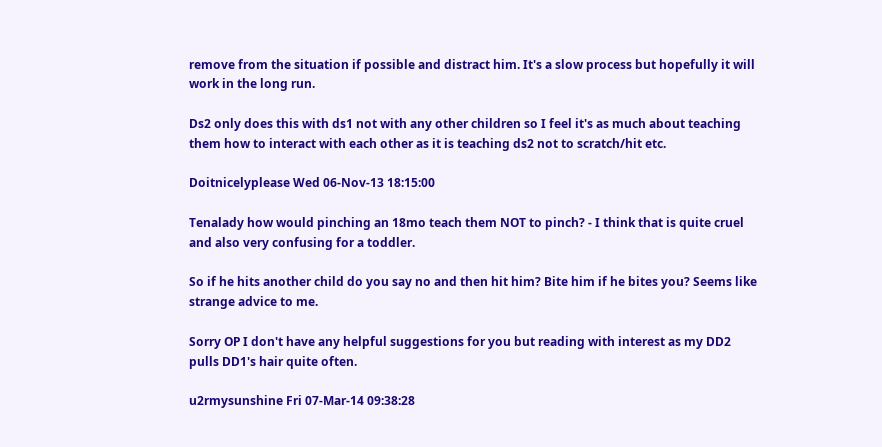remove from the situation if possible and distract him. It's a slow process but hopefully it will work in the long run.

Ds2 only does this with ds1 not with any other children so I feel it's as much about teaching them how to interact with each other as it is teaching ds2 not to scratch/hit etc.

Doitnicelyplease Wed 06-Nov-13 18:15:00

Tenalady how would pinching an 18mo teach them NOT to pinch? - I think that is quite cruel and also very confusing for a toddler.

So if he hits another child do you say no and then hit him? Bite him if he bites you? Seems like strange advice to me.

Sorry OP I don't have any helpful suggestions for you but reading with interest as my DD2 pulls DD1's hair quite often.

u2rmysunshine Fri 07-Mar-14 09:38:28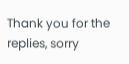Thank you for the replies, sorry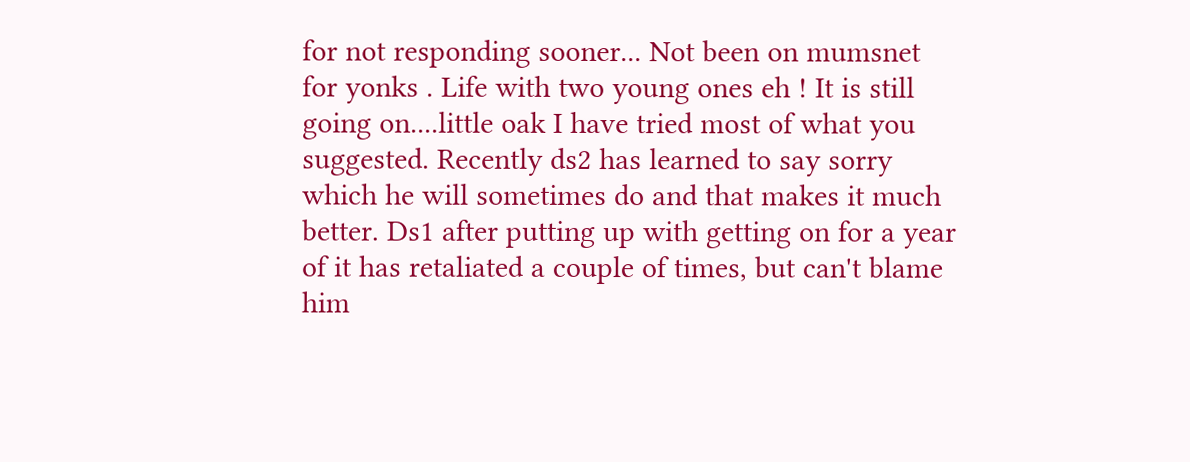for not responding sooner... Not been on mumsnet for yonks . Life with two young ones eh ! It is still going on....little oak I have tried most of what you suggested. Recently ds2 has learned to say sorry which he will sometimes do and that makes it much better. Ds1 after putting up with getting on for a year of it has retaliated a couple of times, but can't blame him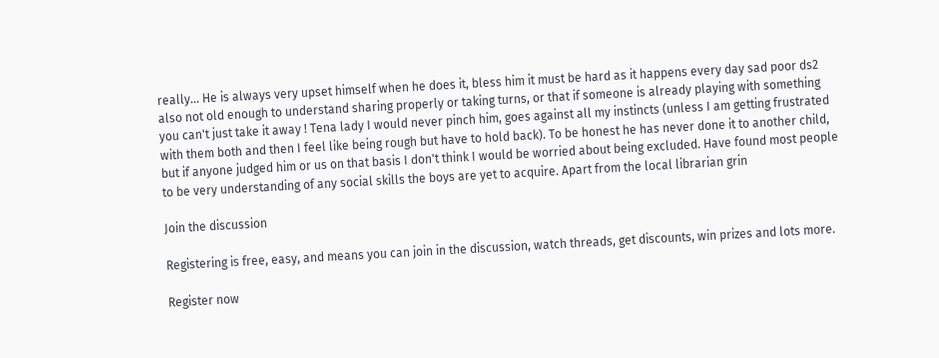really... He is always very upset himself when he does it, bless him it must be hard as it happens every day sad poor ds2 also not old enough to understand sharing properly or taking turns, or that if someone is already playing with something you can't just take it away ! Tena lady I would never pinch him, goes against all my instincts (unless I am getting frustrated with them both and then I feel like being rough but have to hold back). To be honest he has never done it to another child, but if anyone judged him or us on that basis I don't think I would be worried about being excluded. Have found most people to be very understanding of any social skills the boys are yet to acquire. Apart from the local librarian grin

Join the discussion

Registering is free, easy, and means you can join in the discussion, watch threads, get discounts, win prizes and lots more.

Register now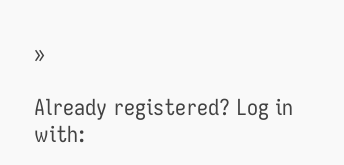»

Already registered? Log in with: